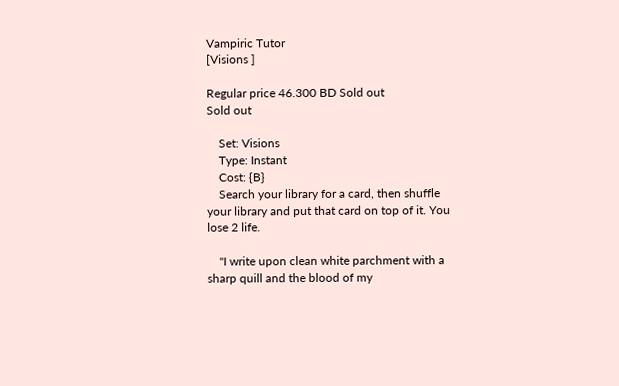Vampiric Tutor
[Visions ]

Regular price 46.300 BD Sold out
Sold out

    Set: Visions
    Type: Instant
    Cost: {B}
    Search your library for a card, then shuffle your library and put that card on top of it. You lose 2 life.

    "I write upon clean white parchment with a sharp quill and the blood of my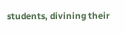students, divining their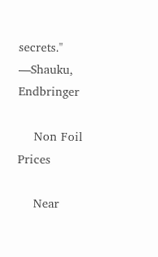secrets." —Shauku, Endbringer

    Non Foil Prices

    Near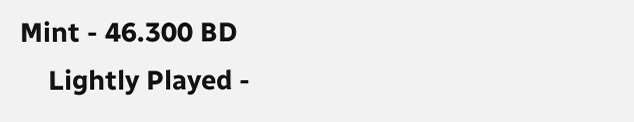Mint - 46.300 BD
    Lightly Played -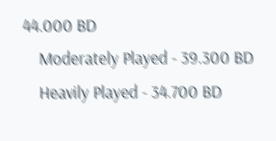44.000 BD
    Moderately Played - 39.300 BD
    Heavily Played - 34.700 BD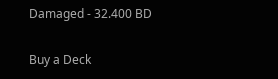Damaged - 32.400 BD

Buy a Deck